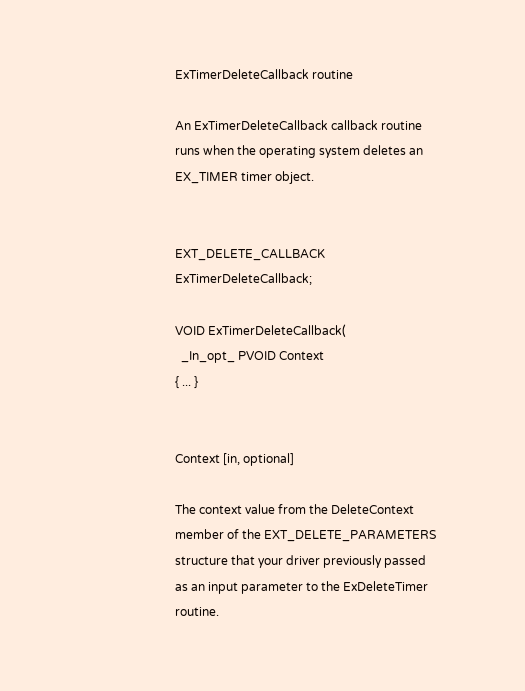ExTimerDeleteCallback routine

An ExTimerDeleteCallback callback routine runs when the operating system deletes an EX_TIMER timer object.


EXT_DELETE_CALLBACK ExTimerDeleteCallback;

VOID ExTimerDeleteCallback(
  _In_opt_ PVOID Context
{ ... }


Context [in, optional]

The context value from the DeleteContext member of the EXT_DELETE_PARAMETERS structure that your driver previously passed as an input parameter to the ExDeleteTimer routine.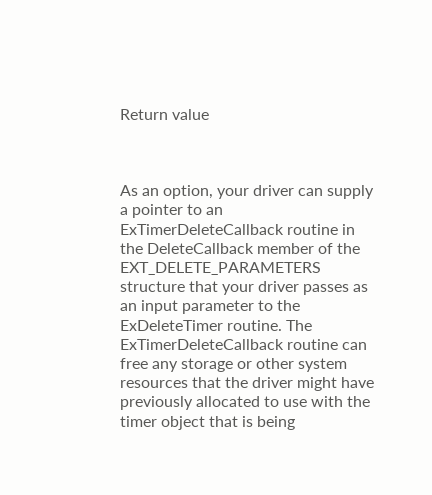Return value



As an option, your driver can supply a pointer to an ExTimerDeleteCallback routine in the DeleteCallback member of the EXT_DELETE_PARAMETERS structure that your driver passes as an input parameter to the ExDeleteTimer routine. The ExTimerDeleteCallback routine can free any storage or other system resources that the driver might have previously allocated to use with the timer object that is being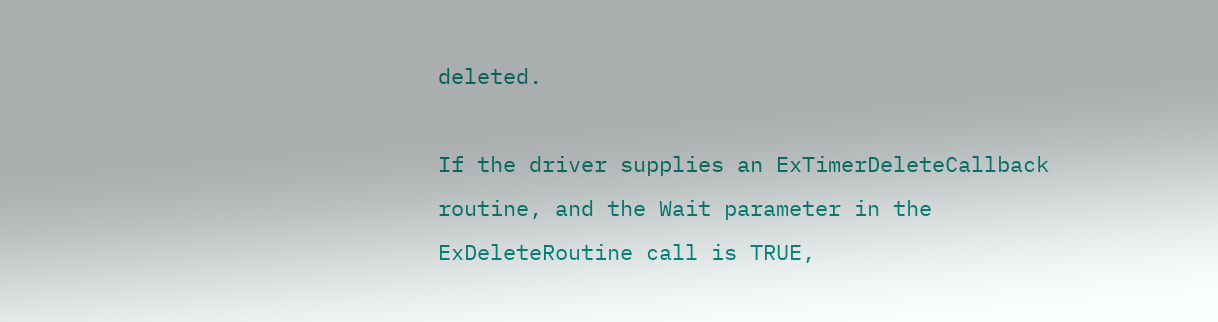deleted.

If the driver supplies an ExTimerDeleteCallback routine, and the Wait parameter in the ExDeleteRoutine call is TRUE,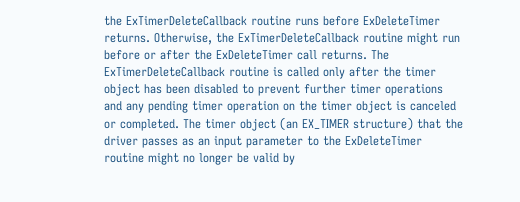the ExTimerDeleteCallback routine runs before ExDeleteTimer returns. Otherwise, the ExTimerDeleteCallback routine might run before or after the ExDeleteTimer call returns. The ExTimerDeleteCallback routine is called only after the timer object has been disabled to prevent further timer operations and any pending timer operation on the timer object is canceled or completed. The timer object (an EX_TIMER structure) that the driver passes as an input parameter to the ExDeleteTimer routine might no longer be valid by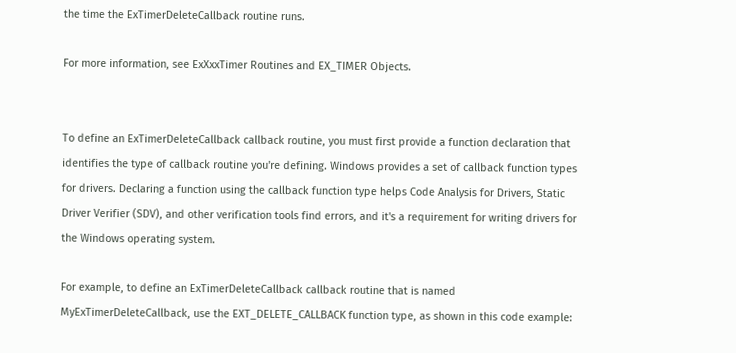the time the ExTimerDeleteCallback routine runs.

For more information, see ExXxxTimer Routines and EX_TIMER Objects.


To define an ExTimerDeleteCallback callback routine, you must first provide a function declaration that identifies the type of callback routine you're defining. Windows provides a set of callback function types for drivers. Declaring a function using the callback function type helps Code Analysis for Drivers, Static Driver Verifier (SDV), and other verification tools find errors, and it's a requirement for writing drivers for the Windows operating system.

For example, to define an ExTimerDeleteCallback callback routine that is named MyExTimerDeleteCallback, use the EXT_DELETE_CALLBACK function type, as shown in this code example: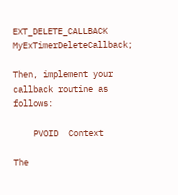EXT_DELETE_CALLBACK  MyExTimerDeleteCallback;

Then, implement your callback routine as follows:

    PVOID  Context

The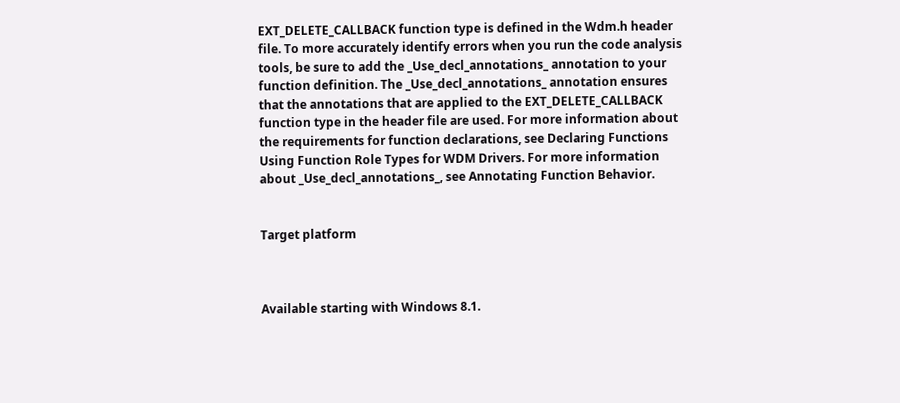EXT_DELETE_CALLBACK function type is defined in the Wdm.h header file. To more accurately identify errors when you run the code analysis tools, be sure to add the _Use_decl_annotations_ annotation to your function definition. The _Use_decl_annotations_ annotation ensures that the annotations that are applied to the EXT_DELETE_CALLBACK function type in the header file are used. For more information about the requirements for function declarations, see Declaring Functions Using Function Role Types for WDM Drivers. For more information about _Use_decl_annotations_, see Annotating Function Behavior.


Target platform



Available starting with Windows 8.1.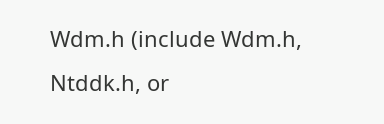Wdm.h (include Wdm.h, Ntddk.h, or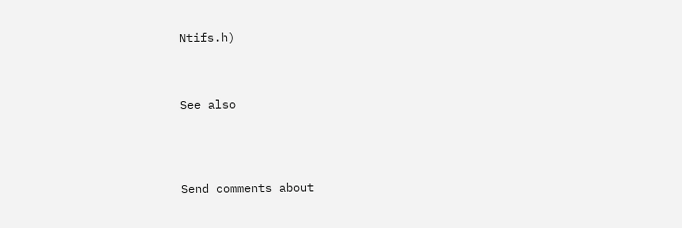Ntifs.h)



See also




Send comments about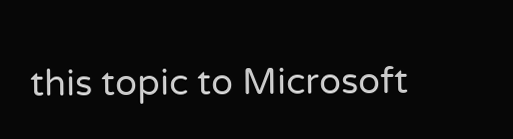this topic to Microsoft